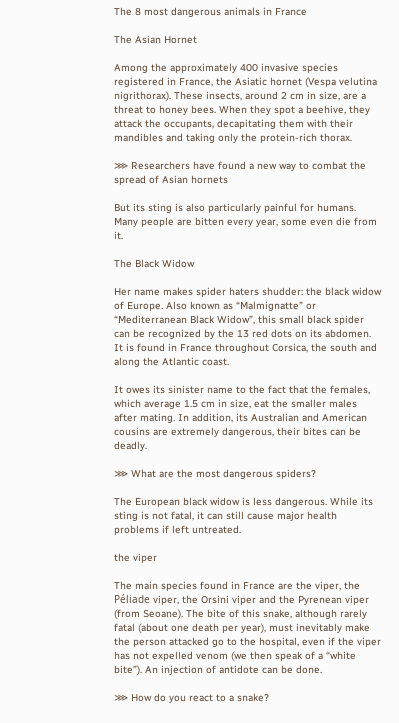The 8 most dangerous animals in France

The Asian Hornet

Among the approximately 400 invasive species registered in France, the Asiatic hornet (Vespa velutina nigrithorax). These insects, around 2 cm in size, are a threat to honey bees. When they spot a beehive, they attack the occupants, decapitating them with their mandibles and taking only the protein-rich thorax.

⋙ Researchers have found a new way to combat the spread of Asian hornets

But its sting is also particularly painful for humans. Many people are bitten every year, some even die from it.

The Black Widow

Her name makes spider haters shudder: the black widow of Europe. Also known as “Malmignatte” or “Mediterranean Black Widow”, this small black spider can be recognized by the 13 red dots on its abdomen. It is found in France throughout Corsica, the south and along the Atlantic coast.

It owes its sinister name to the fact that the females, which average 1.5 cm in size, eat the smaller males after mating. In addition, its Australian and American cousins are extremely dangerous, their bites can be deadly.

⋙ What are the most dangerous spiders?

The European black widow is less dangerous. While its sting is not fatal, it can still cause major health problems if left untreated.

the viper

The main species found in France are the viper, the Péliade viper, the Orsini viper and the Pyrenean viper (from Seoane). The bite of this snake, although rarely fatal (about one death per year), must inevitably make the person attacked go to the hospital, even if the viper has not expelled venom (we then speak of a “white bite”). An injection of antidote can be done.

⋙ How do you react to a snake?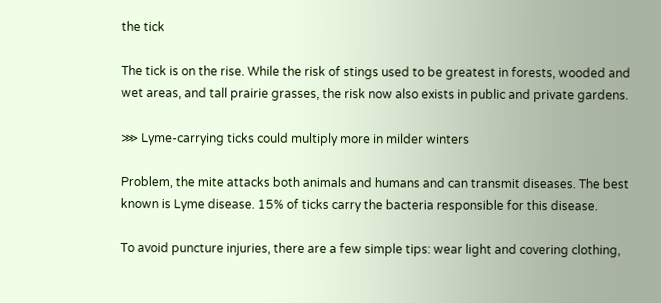the tick

The tick is on the rise. While the risk of stings used to be greatest in forests, wooded and wet areas, and tall prairie grasses, the risk now also exists in public and private gardens.

⋙ Lyme-carrying ticks could multiply more in milder winters

Problem, the mite attacks both animals and humans and can transmit diseases. The best known is Lyme disease. 15% of ticks carry the bacteria responsible for this disease.

To avoid puncture injuries, there are a few simple tips: wear light and covering clothing,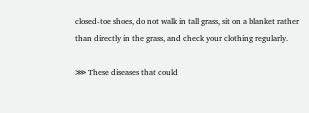closed-toe shoes, do not walk in tall grass, sit on a blanket rather than directly in the grass, and check your clothing regularly.

⋙ These diseases that could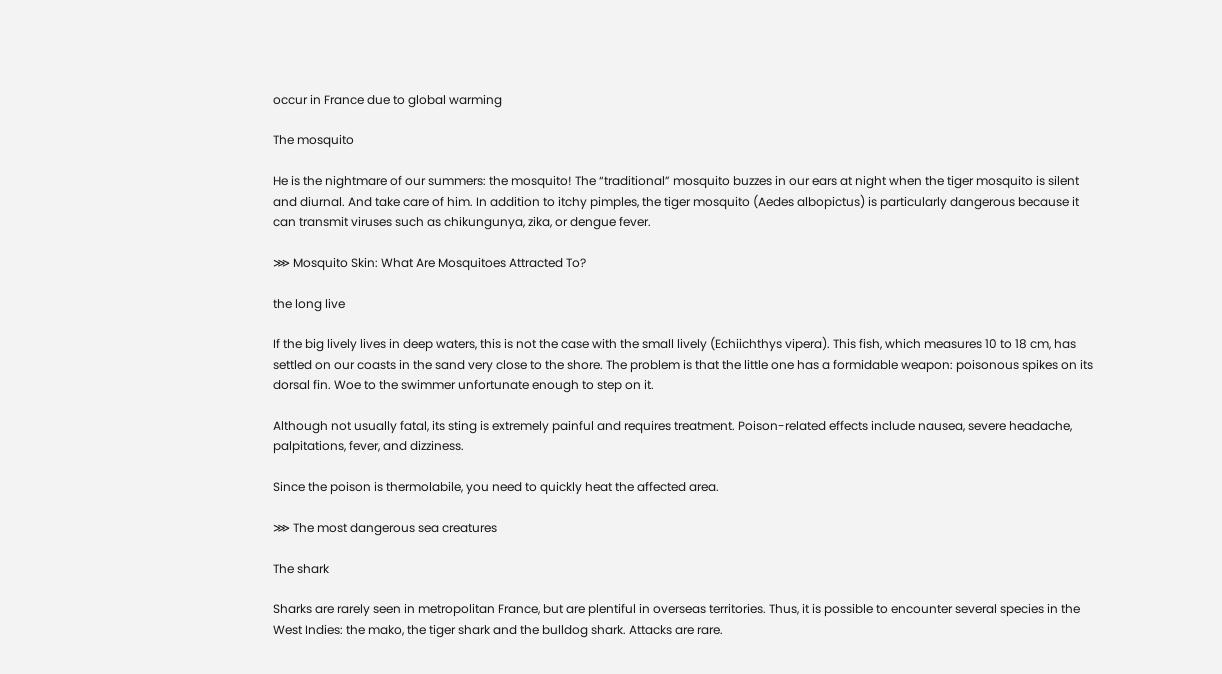occur in France due to global warming

The mosquito

He is the nightmare of our summers: the mosquito! The “traditional” mosquito buzzes in our ears at night when the tiger mosquito is silent and diurnal. And take care of him. In addition to itchy pimples, the tiger mosquito (Aedes albopictus) is particularly dangerous because it can transmit viruses such as chikungunya, zika, or dengue fever.

⋙ Mosquito Skin: What Are Mosquitoes Attracted To?

the long live

If the big lively lives in deep waters, this is not the case with the small lively (Echiichthys vipera). This fish, which measures 10 to 18 cm, has settled on our coasts in the sand very close to the shore. The problem is that the little one has a formidable weapon: poisonous spikes on its dorsal fin. Woe to the swimmer unfortunate enough to step on it.

Although not usually fatal, its sting is extremely painful and requires treatment. Poison-related effects include nausea, severe headache, palpitations, fever, and dizziness.

Since the poison is thermolabile, you need to quickly heat the affected area.

⋙ The most dangerous sea creatures

The shark

Sharks are rarely seen in metropolitan France, but are plentiful in overseas territories. Thus, it is possible to encounter several species in the West Indies: the mako, the tiger shark and the bulldog shark. Attacks are rare.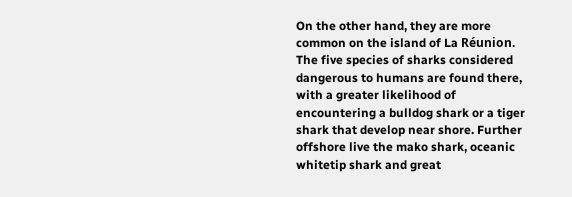On the other hand, they are more common on the island of La Réunion. The five species of sharks considered dangerous to humans are found there, with a greater likelihood of encountering a bulldog shark or a tiger shark that develop near shore. Further offshore live the mako shark, oceanic whitetip shark and great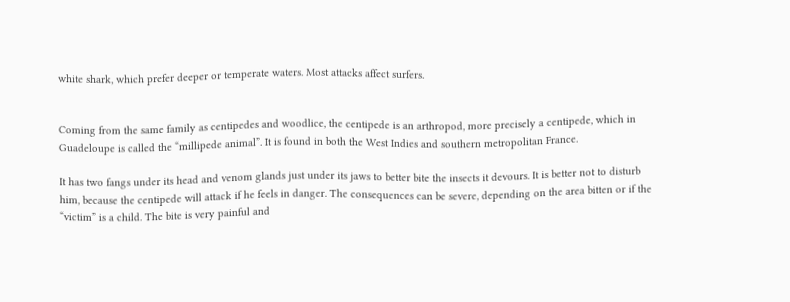white shark, which prefer deeper or temperate waters. Most attacks affect surfers.


Coming from the same family as centipedes and woodlice, the centipede is an arthropod, more precisely a centipede, which in Guadeloupe is called the “millipede animal”. It is found in both the West Indies and southern metropolitan France.

It has two fangs under its head and venom glands just under its jaws to better bite the insects it devours. It is better not to disturb him, because the centipede will attack if he feels in danger. The consequences can be severe, depending on the area bitten or if the “victim” is a child. The bite is very painful and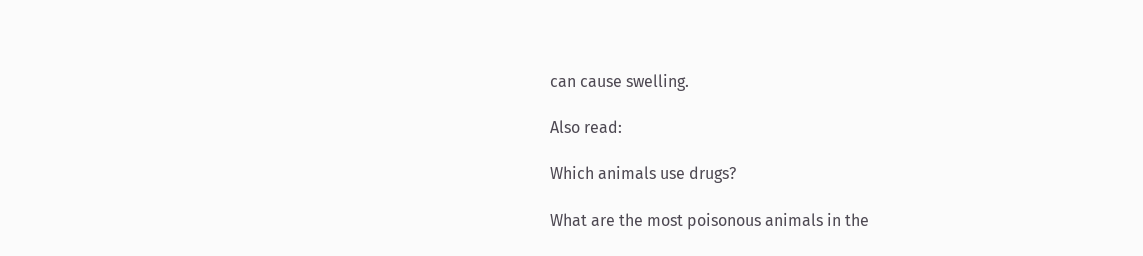can cause swelling.

Also read:

Which animals use drugs?

What are the most poisonous animals in the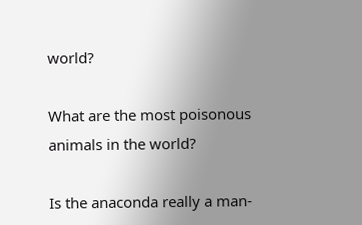world?

What are the most poisonous animals in the world?

Is the anaconda really a man-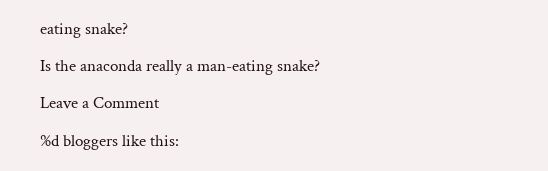eating snake?

Is the anaconda really a man-eating snake?

Leave a Comment

%d bloggers like this: